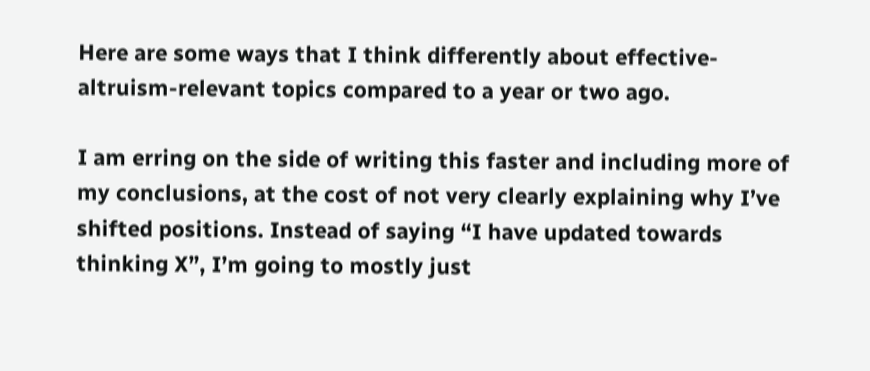Here are some ways that I think differently about effective-altruism-relevant topics compared to a year or two ago.

I am erring on the side of writing this faster and including more of my conclusions, at the cost of not very clearly explaining why I’ve shifted positions. Instead of saying “I have updated towards thinking X”, I’m going to mostly just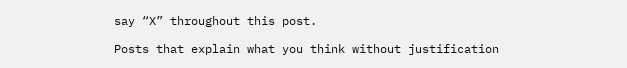say “X” throughout this post.

Posts that explain what you think without justification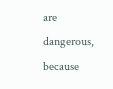are dangerous, because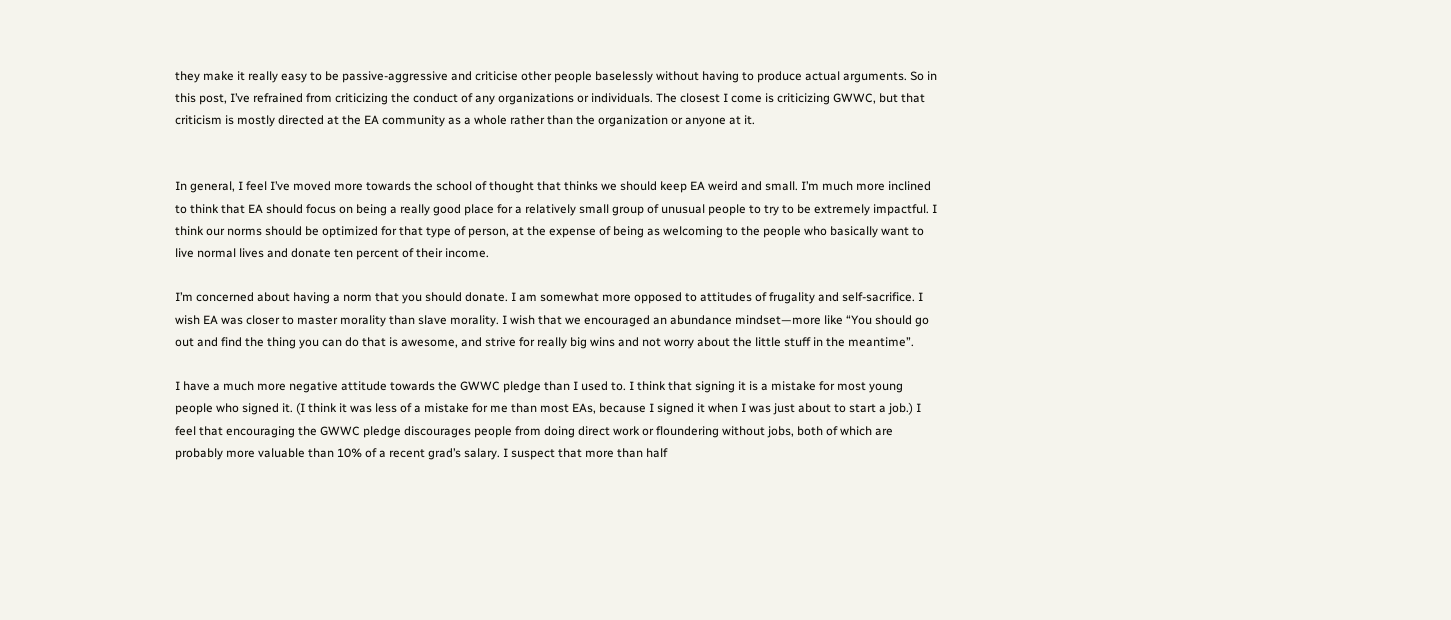they make it really easy to be passive-aggressive and criticise other people baselessly without having to produce actual arguments. So in this post, I’ve refrained from criticizing the conduct of any organizations or individuals. The closest I come is criticizing GWWC, but that criticism is mostly directed at the EA community as a whole rather than the organization or anyone at it.


In general, I feel I’ve moved more towards the school of thought that thinks we should keep EA weird and small. I’m much more inclined to think that EA should focus on being a really good place for a relatively small group of unusual people to try to be extremely impactful. I think our norms should be optimized for that type of person, at the expense of being as welcoming to the people who basically want to live normal lives and donate ten percent of their income.

I’m concerned about having a norm that you should donate. I am somewhat more opposed to attitudes of frugality and self-sacrifice. I wish EA was closer to master morality than slave morality. I wish that we encouraged an abundance mindset—more like “You should go out and find the thing you can do that is awesome, and strive for really big wins and not worry about the little stuff in the meantime”.

I have a much more negative attitude towards the GWWC pledge than I used to. I think that signing it is a mistake for most young people who signed it. (I think it was less of a mistake for me than most EAs, because I signed it when I was just about to start a job.) I feel that encouraging the GWWC pledge discourages people from doing direct work or floundering without jobs, both of which are probably more valuable than 10% of a recent grad’s salary. I suspect that more than half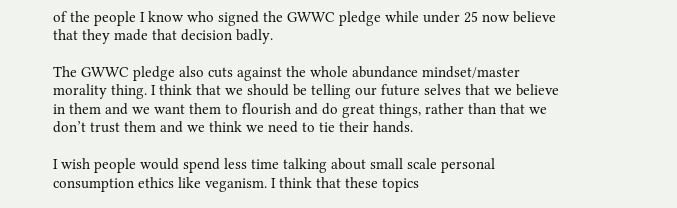of the people I know who signed the GWWC pledge while under 25 now believe that they made that decision badly.

The GWWC pledge also cuts against the whole abundance mindset/master morality thing. I think that we should be telling our future selves that we believe in them and we want them to flourish and do great things, rather than that we don’t trust them and we think we need to tie their hands.

I wish people would spend less time talking about small scale personal consumption ethics like veganism. I think that these topics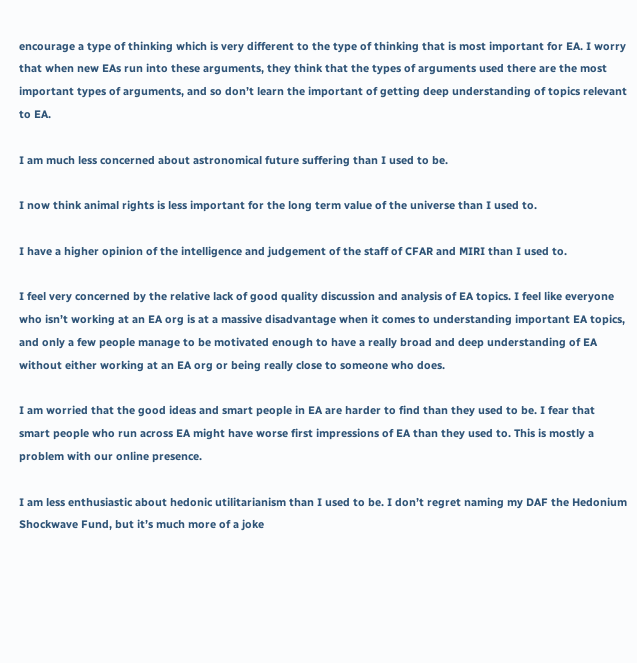encourage a type of thinking which is very different to the type of thinking that is most important for EA. I worry that when new EAs run into these arguments, they think that the types of arguments used there are the most important types of arguments, and so don’t learn the important of getting deep understanding of topics relevant to EA.

I am much less concerned about astronomical future suffering than I used to be.

I now think animal rights is less important for the long term value of the universe than I used to.

I have a higher opinion of the intelligence and judgement of the staff of CFAR and MIRI than I used to.

I feel very concerned by the relative lack of good quality discussion and analysis of EA topics. I feel like everyone who isn’t working at an EA org is at a massive disadvantage when it comes to understanding important EA topics, and only a few people manage to be motivated enough to have a really broad and deep understanding of EA without either working at an EA org or being really close to someone who does.

I am worried that the good ideas and smart people in EA are harder to find than they used to be. I fear that smart people who run across EA might have worse first impressions of EA than they used to. This is mostly a problem with our online presence.

I am less enthusiastic about hedonic utilitarianism than I used to be. I don’t regret naming my DAF the Hedonium Shockwave Fund, but it’s much more of a joke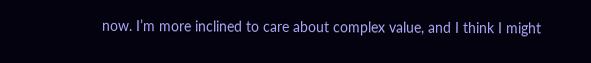now. I’m more inclined to care about complex value, and I think I might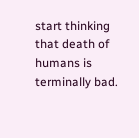start thinking that death of humans is terminally bad.